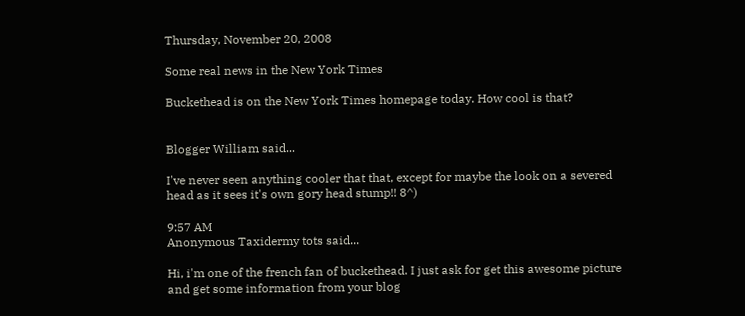Thursday, November 20, 2008

Some real news in the New York Times

Buckethead is on the New York Times homepage today. How cool is that?


Blogger William said...

I've never seen anything cooler that that, except for maybe the look on a severed head as it sees it's own gory head stump!! 8^)

9:57 AM
Anonymous Taxidermy tots said...

Hi, i'm one of the french fan of buckethead. I just ask for get this awesome picture and get some information from your blog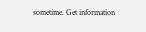sometime. Get information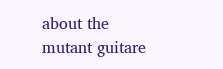about the mutant guitare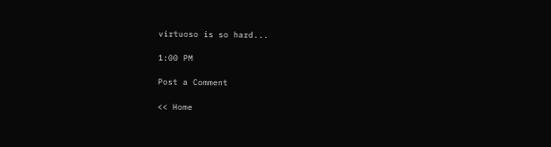virtuoso is so hard...

1:00 PM

Post a Comment

<< Home